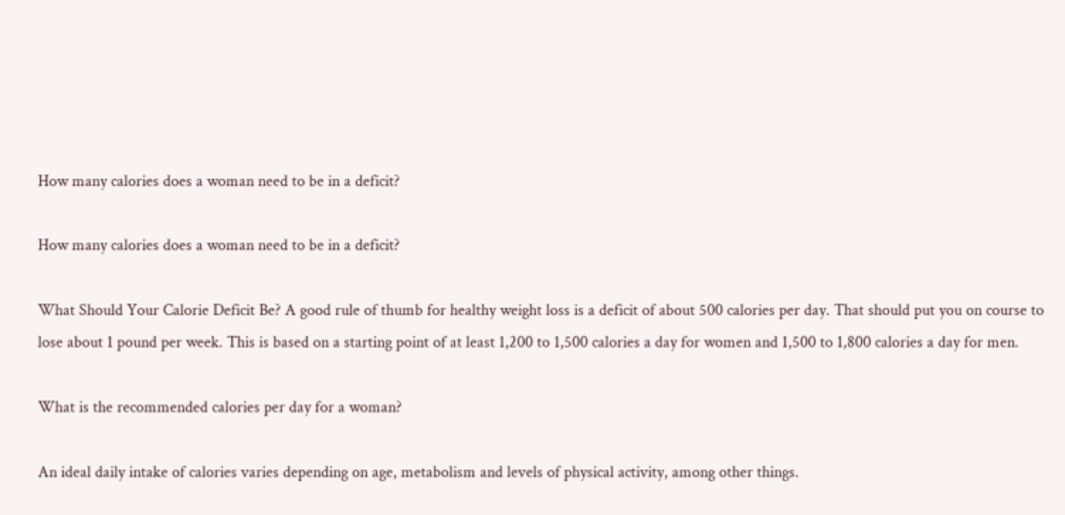How many calories does a woman need to be in a deficit?

How many calories does a woman need to be in a deficit?

What Should Your Calorie Deficit Be? A good rule of thumb for healthy weight loss is a deficit of about 500 calories per day. That should put you on course to lose about 1 pound per week. This is based on a starting point of at least 1,200 to 1,500 calories a day for women and 1,500 to 1,800 calories a day for men.

What is the recommended calories per day for a woman?

An ideal daily intake of calories varies depending on age, metabolism and levels of physical activity, among other things.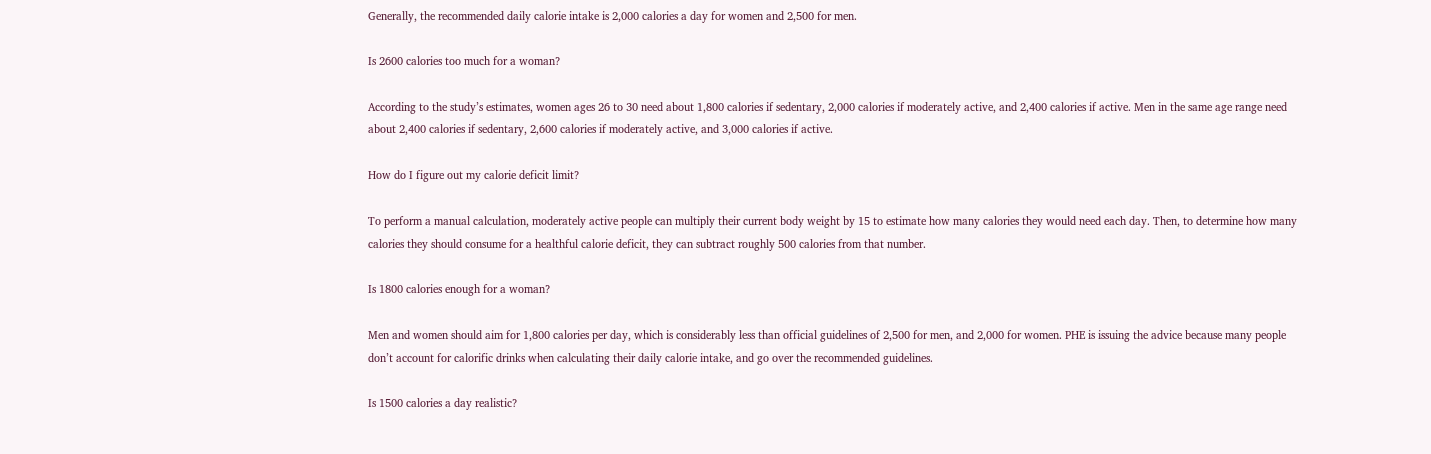Generally, the recommended daily calorie intake is 2,000 calories a day for women and 2,500 for men.

Is 2600 calories too much for a woman?

According to the study’s estimates, women ages 26 to 30 need about 1,800 calories if sedentary, 2,000 calories if moderately active, and 2,400 calories if active. Men in the same age range need about 2,400 calories if sedentary, 2,600 calories if moderately active, and 3,000 calories if active.

How do I figure out my calorie deficit limit?

To perform a manual calculation, moderately active people can multiply their current body weight by 15 to estimate how many calories they would need each day. Then, to determine how many calories they should consume for a healthful calorie deficit, they can subtract roughly 500 calories from that number.

Is 1800 calories enough for a woman?

Men and women should aim for 1,800 calories per day, which is considerably less than official guidelines of 2,500 for men, and 2,000 for women. PHE is issuing the advice because many people don’t account for calorific drinks when calculating their daily calorie intake, and go over the recommended guidelines.

Is 1500 calories a day realistic?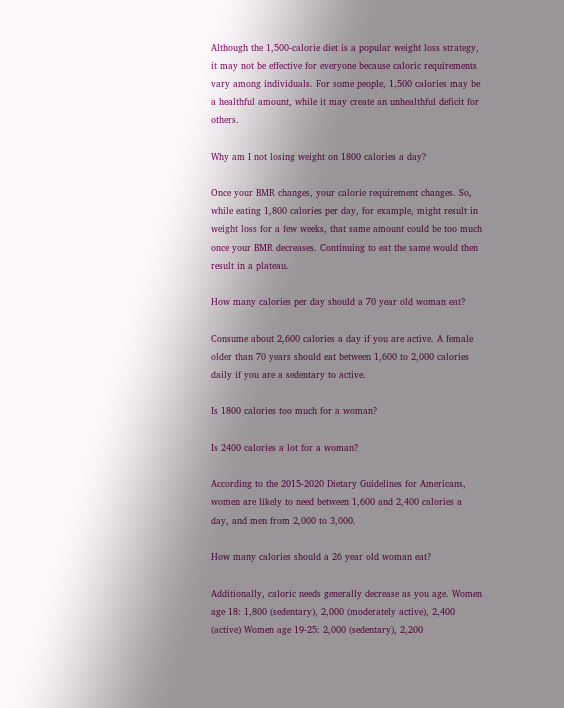Although the 1,500-calorie diet is a popular weight loss strategy, it may not be effective for everyone because caloric requirements vary among individuals. For some people, 1,500 calories may be a healthful amount, while it may create an unhealthful deficit for others.

Why am I not losing weight on 1800 calories a day?

Once your BMR changes, your calorie requirement changes. So, while eating 1,800 calories per day, for example, might result in weight loss for a few weeks, that same amount could be too much once your BMR decreases. Continuing to eat the same would then result in a plateau.

How many calories per day should a 70 year old woman eat?

Consume about 2,600 calories a day if you are active. A female older than 70 years should eat between 1,600 to 2,000 calories daily if you are a sedentary to active.

Is 1800 calories too much for a woman?

Is 2400 calories a lot for a woman?

According to the 2015-2020 Dietary Guidelines for Americans, women are likely to need between 1,600 and 2,400 calories a day, and men from 2,000 to 3,000.

How many calories should a 26 year old woman eat?

Additionally, caloric needs generally decrease as you age. Women age 18: 1,800 (sedentary), 2,000 (moderately active), 2,400 (active) Women age 19-25: 2,000 (sedentary), 2,200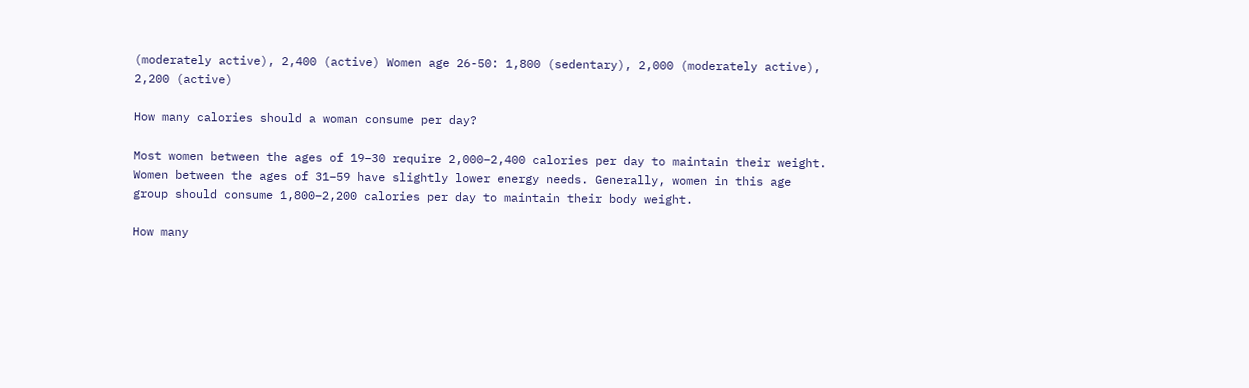(moderately active), 2,400 (active) Women age 26-50: 1,800 (sedentary), 2,000 (moderately active), 2,200 (active)

How many calories should a woman consume per day?

Most women between the ages of 19–30 require 2,000–2,400 calories per day to maintain their weight. Women between the ages of 31–59 have slightly lower energy needs. Generally, women in this age group should consume 1,800–2,200 calories per day to maintain their body weight.

How many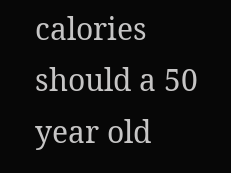calories should a 50 year old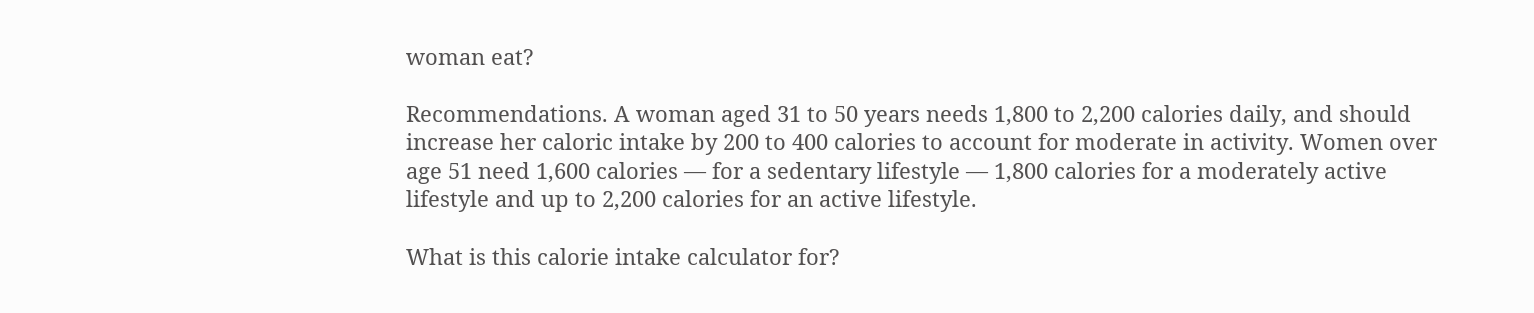woman eat?

Recommendations. A woman aged 31 to 50 years needs 1,800 to 2,200 calories daily, and should increase her caloric intake by 200 to 400 calories to account for moderate in activity. Women over age 51 need 1,600 calories — for a sedentary lifestyle — 1,800 calories for a moderately active lifestyle and up to 2,200 calories for an active lifestyle.

What is this calorie intake calculator for?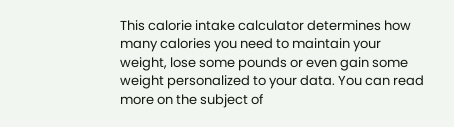This calorie intake calculator determines how many calories you need to maintain your weight, lose some pounds or even gain some weight personalized to your data. You can read more on the subject of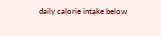daily calorie intake below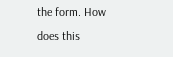the form. How does this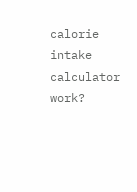calorie intake calculator work?